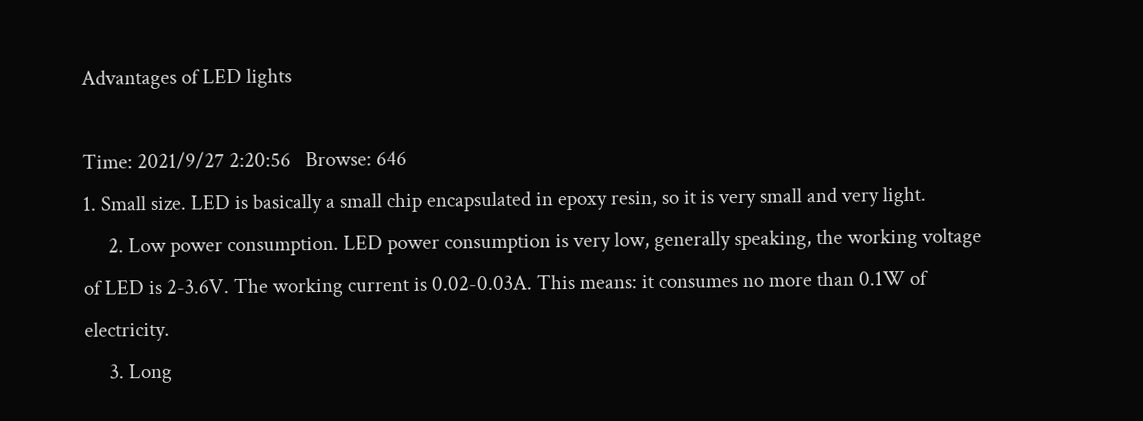Advantages of LED lights

Time: 2021/9/27 2:20:56   Browse: 646
1. Small size. LED is basically a small chip encapsulated in epoxy resin, so it is very small and very light.
     2. Low power consumption. LED power consumption is very low, generally speaking, the working voltage of LED is 2-3.6V. The working current is 0.02-0.03A. This means: it consumes no more than 0.1W of electricity.
     3. Long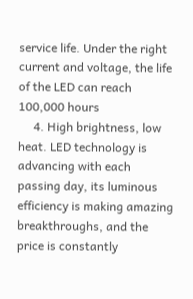service life. Under the right current and voltage, the life of the LED can reach 100,000 hours
     4. High brightness, low heat. LED technology is advancing with each passing day, its luminous efficiency is making amazing breakthroughs, and the price is constantly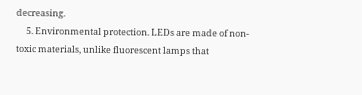decreasing.
     5. Environmental protection. LEDs are made of non-toxic materials, unlike fluorescent lamps that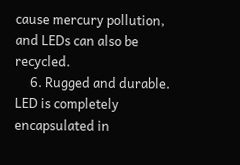cause mercury pollution, and LEDs can also be recycled.
     6. Rugged and durable. LED is completely encapsulated in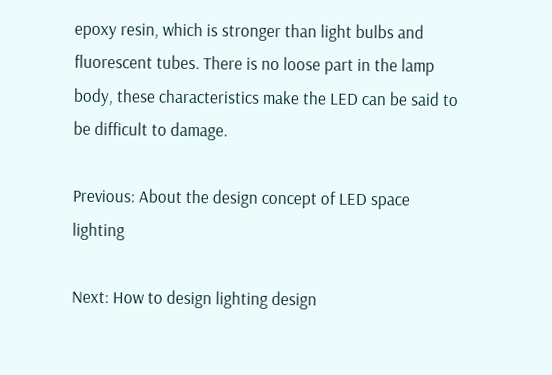epoxy resin, which is stronger than light bulbs and fluorescent tubes. There is no loose part in the lamp body, these characteristics make the LED can be said to be difficult to damage.

Previous: About the design concept of LED space lighting

Next: How to design lighting design